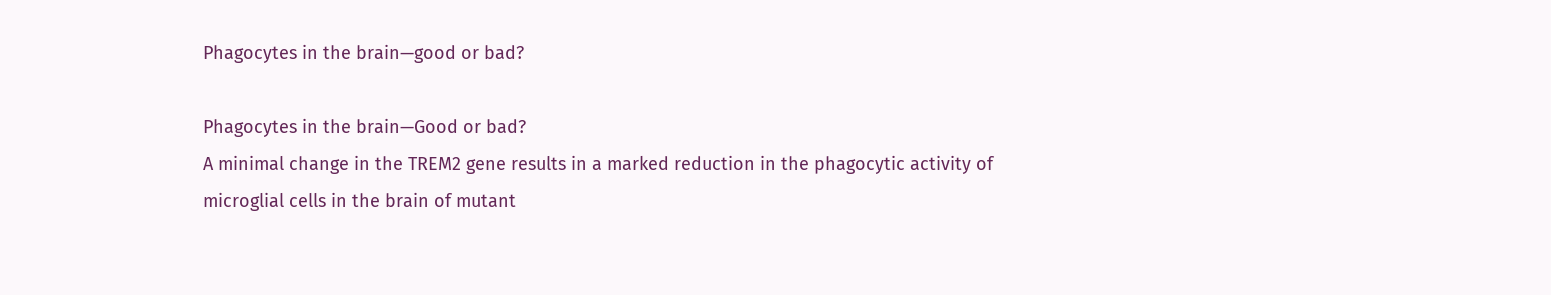Phagocytes in the brain—good or bad?

Phagocytes in the brain—Good or bad?
A minimal change in the TREM2 gene results in a marked reduction in the phagocytic activity of microglial cells in the brain of mutant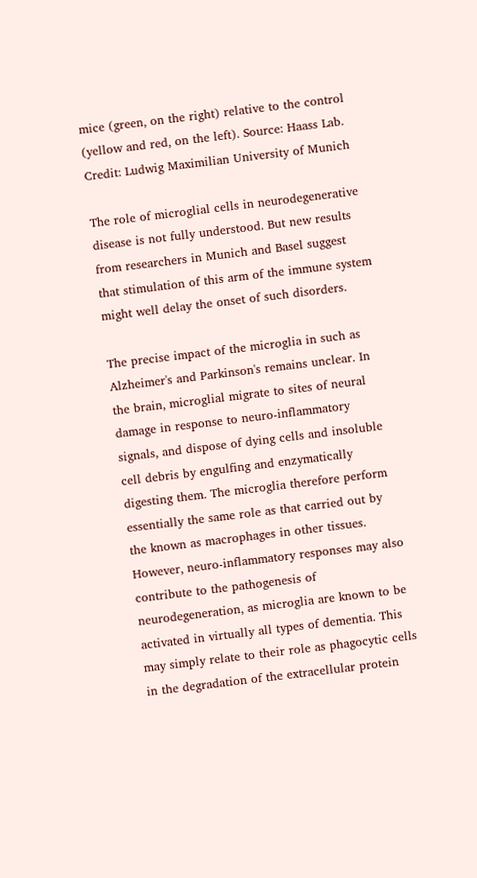mice (green, on the right) relative to the control (yellow and red, on the left). Source: Haass Lab. Credit: Ludwig Maximilian University of Munich

The role of microglial cells in neurodegenerative disease is not fully understood. But new results from researchers in Munich and Basel suggest that stimulation of this arm of the immune system might well delay the onset of such disorders.

The precise impact of the microglia in such as Alzheimer's and Parkinson's remains unclear. In the brain, microglial migrate to sites of neural damage in response to neuro-inflammatory signals, and dispose of dying cells and insoluble cell debris by engulfing and enzymatically digesting them. The microglia therefore perform essentially the same role as that carried out by the known as macrophages in other tissues. However, neuro-inflammatory responses may also contribute to the pathogenesis of neurodegeneration, as microglia are known to be activated in virtually all types of dementia. This may simply relate to their role as phagocytic cells in the degradation of the extracellular protein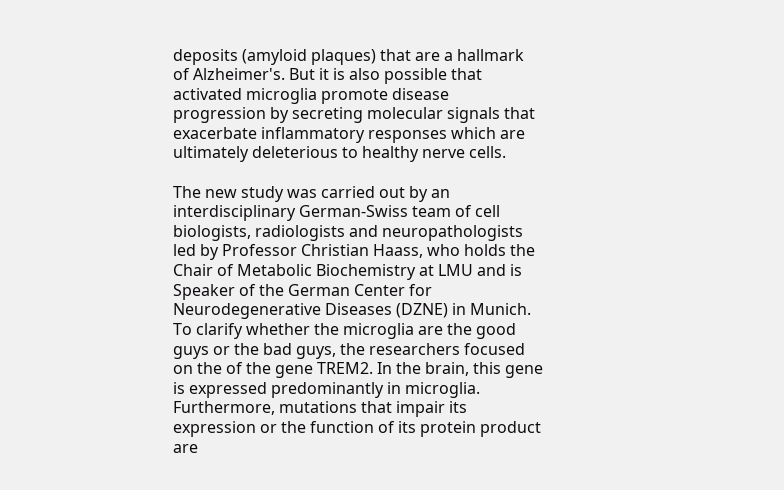deposits (amyloid plaques) that are a hallmark of Alzheimer's. But it is also possible that activated microglia promote disease progression by secreting molecular signals that exacerbate inflammatory responses which are ultimately deleterious to healthy nerve cells.

The new study was carried out by an interdisciplinary German-Swiss team of cell biologists, radiologists and neuropathologists led by Professor Christian Haass, who holds the Chair of Metabolic Biochemistry at LMU and is Speaker of the German Center for Neurodegenerative Diseases (DZNE) in Munich. To clarify whether the microglia are the good guys or the bad guys, the researchers focused on the of the gene TREM2. In the brain, this gene is expressed predominantly in microglia. Furthermore, mutations that impair its expression or the function of its protein product are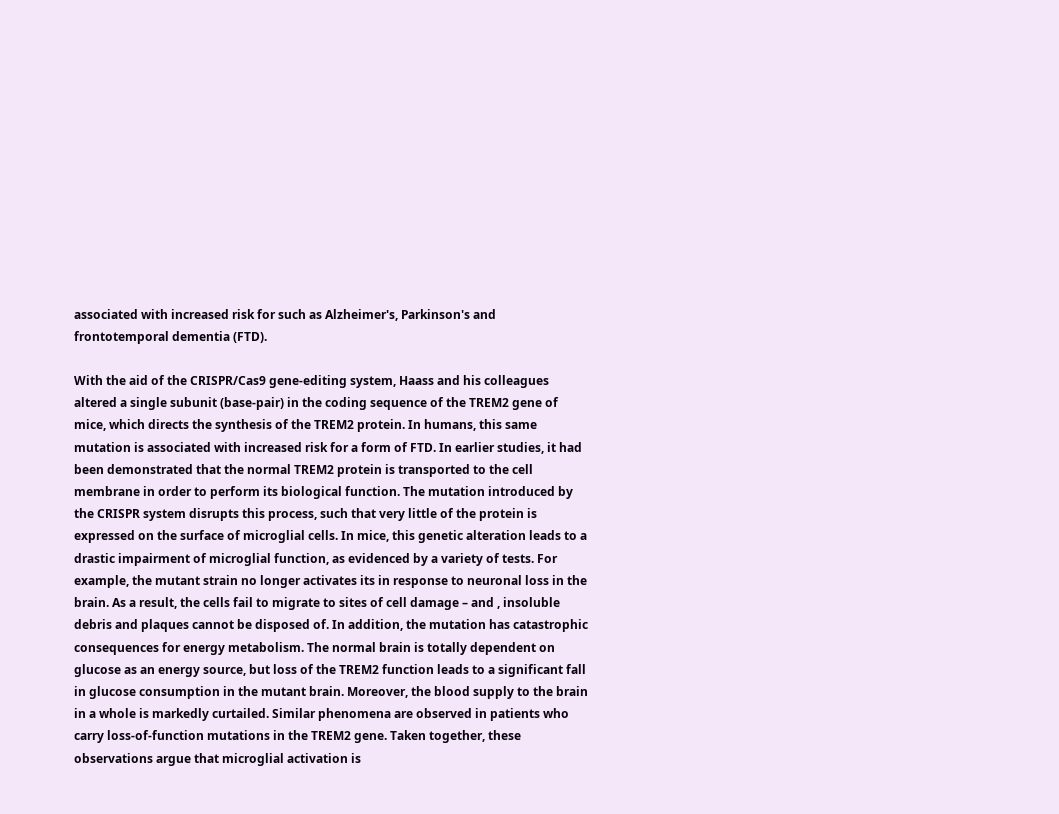associated with increased risk for such as Alzheimer's, Parkinson's and frontotemporal dementia (FTD).

With the aid of the CRISPR/Cas9 gene-editing system, Haass and his colleagues altered a single subunit (base-pair) in the coding sequence of the TREM2 gene of mice, which directs the synthesis of the TREM2 protein. In humans, this same mutation is associated with increased risk for a form of FTD. In earlier studies, it had been demonstrated that the normal TREM2 protein is transported to the cell membrane in order to perform its biological function. The mutation introduced by the CRISPR system disrupts this process, such that very little of the protein is expressed on the surface of microglial cells. In mice, this genetic alteration leads to a drastic impairment of microglial function, as evidenced by a variety of tests. For example, the mutant strain no longer activates its in response to neuronal loss in the brain. As a result, the cells fail to migrate to sites of cell damage – and , insoluble debris and plaques cannot be disposed of. In addition, the mutation has catastrophic consequences for energy metabolism. The normal brain is totally dependent on glucose as an energy source, but loss of the TREM2 function leads to a significant fall in glucose consumption in the mutant brain. Moreover, the blood supply to the brain in a whole is markedly curtailed. Similar phenomena are observed in patients who carry loss-of-function mutations in the TREM2 gene. Taken together, these observations argue that microglial activation is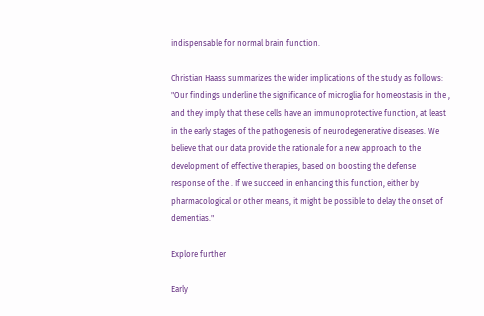indispensable for normal brain function.

Christian Haass summarizes the wider implications of the study as follows: "Our findings underline the significance of microglia for homeostasis in the , and they imply that these cells have an immunoprotective function, at least in the early stages of the pathogenesis of neurodegenerative diseases. We believe that our data provide the rationale for a new approach to the development of effective therapies, based on boosting the defense response of the . If we succeed in enhancing this function, either by pharmacological or other means, it might be possible to delay the onset of dementias."

Explore further

Early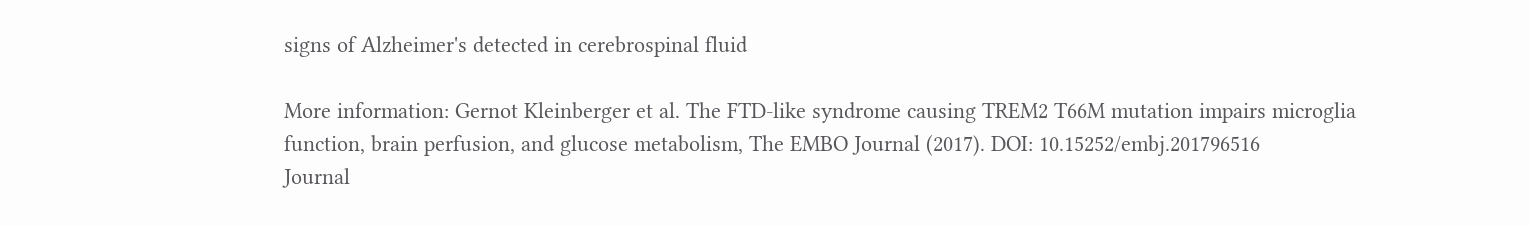signs of Alzheimer's detected in cerebrospinal fluid

More information: Gernot Kleinberger et al. The FTD‐like syndrome causing TREM2 T66M mutation impairs microglia function, brain perfusion, and glucose metabolism, The EMBO Journal (2017). DOI: 10.15252/embj.201796516
Journal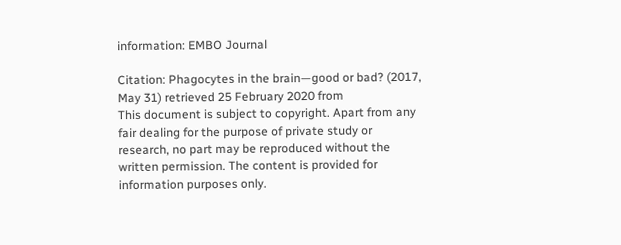information: EMBO Journal

Citation: Phagocytes in the brain—good or bad? (2017, May 31) retrieved 25 February 2020 from
This document is subject to copyright. Apart from any fair dealing for the purpose of private study or research, no part may be reproduced without the written permission. The content is provided for information purposes only.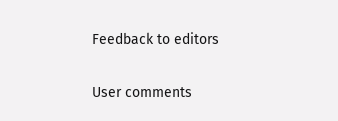Feedback to editors

User comments